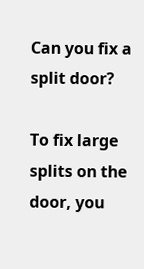Can you fix a split door?

To fix large splits on the door, you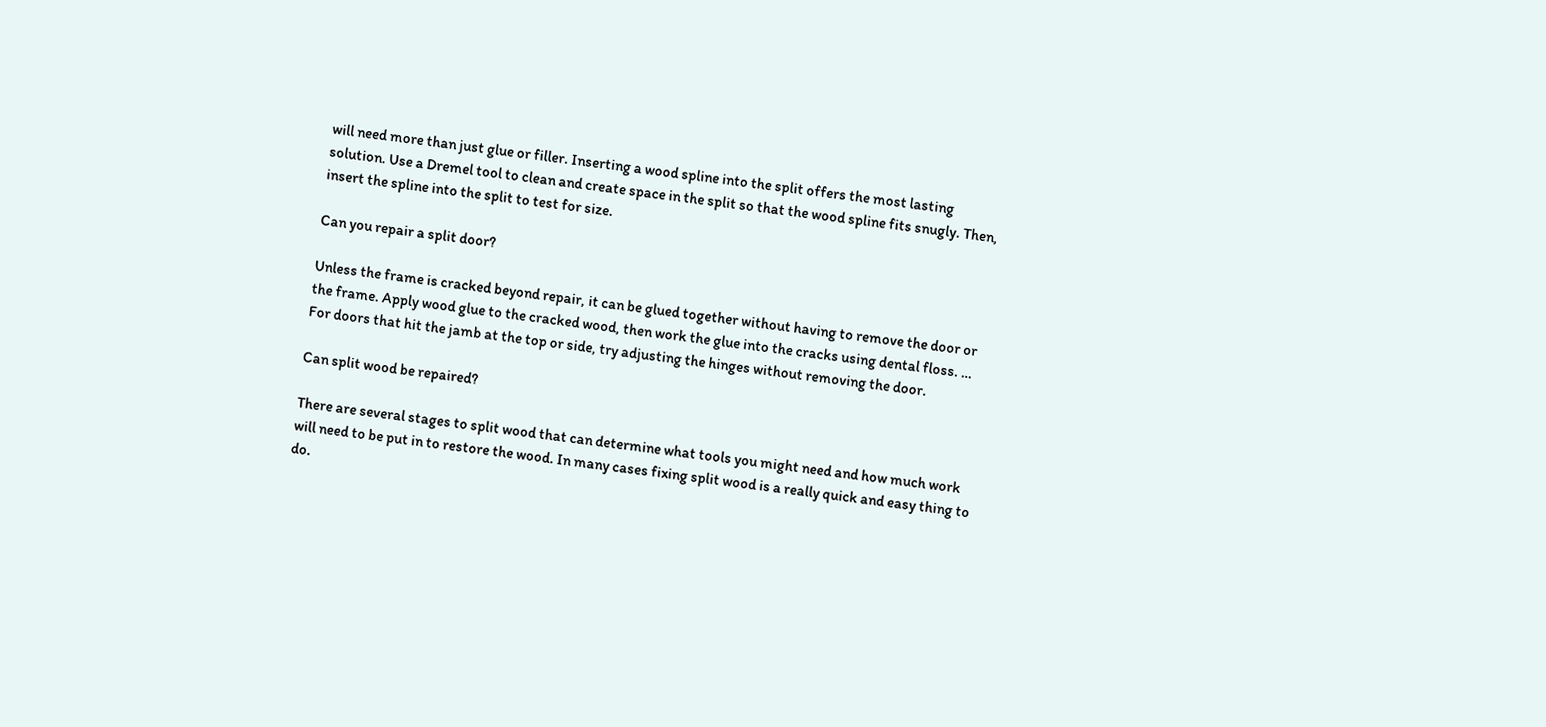will need more than just glue or filler. Inserting a wood spline into the split offers the most lasting solution. Use a Dremel tool to clean and create space in the split so that the wood spline fits snugly. Then, insert the spline into the split to test for size.

Can you repair a split door?

Unless the frame is cracked beyond repair, it can be glued together without having to remove the door or the frame. Apply wood glue to the cracked wood, then work the glue into the cracks using dental floss. … For doors that hit the jamb at the top or side, try adjusting the hinges without removing the door.

Can split wood be repaired?

There are several stages to split wood that can determine what tools you might need and how much work will need to be put in to restore the wood. In many cases fixing split wood is a really quick and easy thing to do.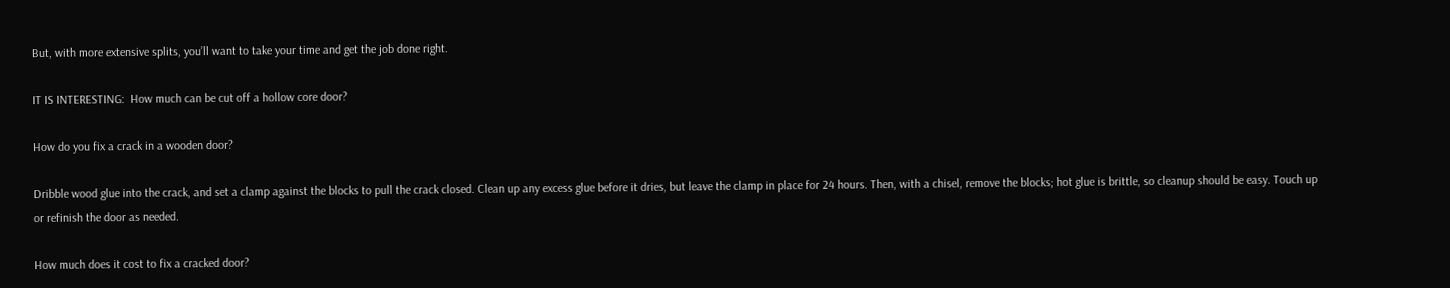But, with more extensive splits, you’ll want to take your time and get the job done right.

IT IS INTERESTING:  How much can be cut off a hollow core door?

How do you fix a crack in a wooden door?

Dribble wood glue into the crack, and set a clamp against the blocks to pull the crack closed. Clean up any excess glue before it dries, but leave the clamp in place for 24 hours. Then, with a chisel, remove the blocks; hot glue is brittle, so cleanup should be easy. Touch up or refinish the door as needed.

How much does it cost to fix a cracked door?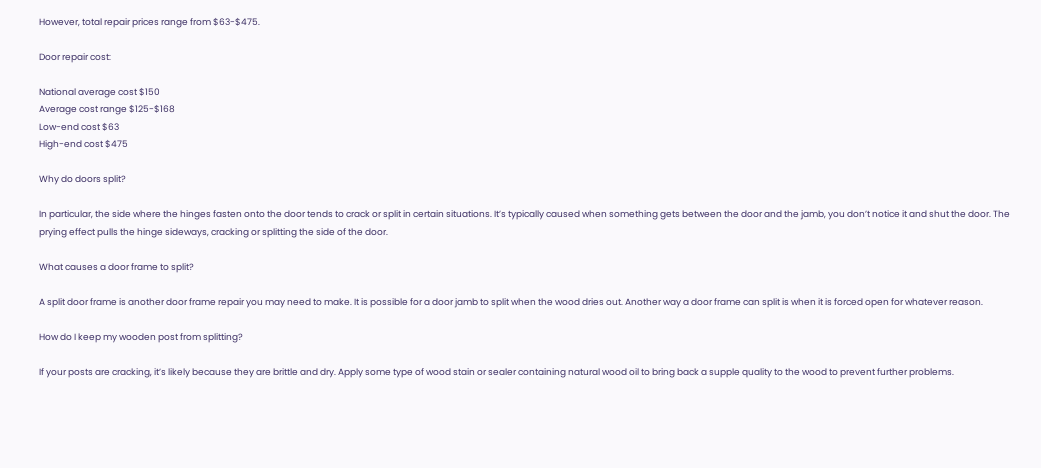However, total repair prices range from $63-$475.

Door repair cost:

National average cost $150
Average cost range $125-$168
Low-end cost $63
High-end cost $475

Why do doors split?

In particular, the side where the hinges fasten onto the door tends to crack or split in certain situations. It’s typically caused when something gets between the door and the jamb, you don’t notice it and shut the door. The prying effect pulls the hinge sideways, cracking or splitting the side of the door.

What causes a door frame to split?

A split door frame is another door frame repair you may need to make. It is possible for a door jamb to split when the wood dries out. Another way a door frame can split is when it is forced open for whatever reason.

How do I keep my wooden post from splitting?

If your posts are cracking, it’s likely because they are brittle and dry. Apply some type of wood stain or sealer containing natural wood oil to bring back a supple quality to the wood to prevent further problems.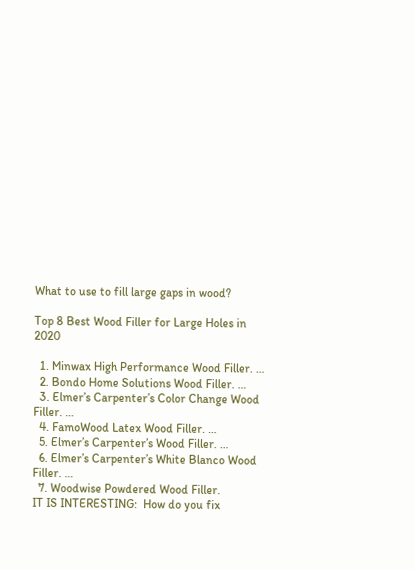What to use to fill large gaps in wood?

Top 8 Best Wood Filler for Large Holes in 2020

  1. Minwax High Performance Wood Filler. …
  2. Bondo Home Solutions Wood Filler. …
  3. Elmer’s Carpenter’s Color Change Wood Filler. …
  4. FamoWood Latex Wood Filler. …
  5. Elmer’s Carpenter’s Wood Filler. …
  6. Elmer’s Carpenter’s White Blanco Wood Filler. …
  7. Woodwise Powdered Wood Filler.
IT IS INTERESTING:  How do you fix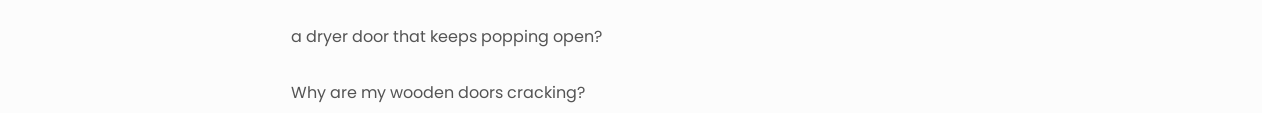a dryer door that keeps popping open?

Why are my wooden doors cracking?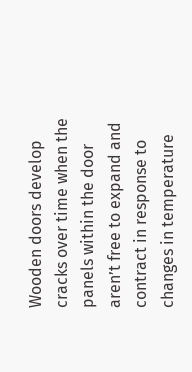Wooden doors develop cracks over time when the panels within the door aren’t free to expand and contract in response to changes in temperature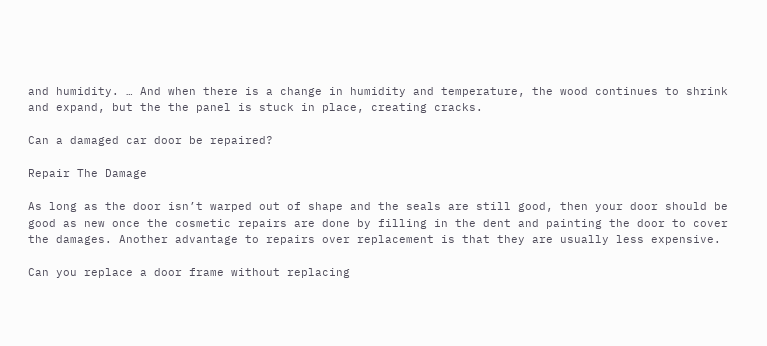and humidity. … And when there is a change in humidity and temperature, the wood continues to shrink and expand, but the the panel is stuck in place, creating cracks.

Can a damaged car door be repaired?

Repair The Damage

As long as the door isn’t warped out of shape and the seals are still good, then your door should be good as new once the cosmetic repairs are done by filling in the dent and painting the door to cover the damages. Another advantage to repairs over replacement is that they are usually less expensive.

Can you replace a door frame without replacing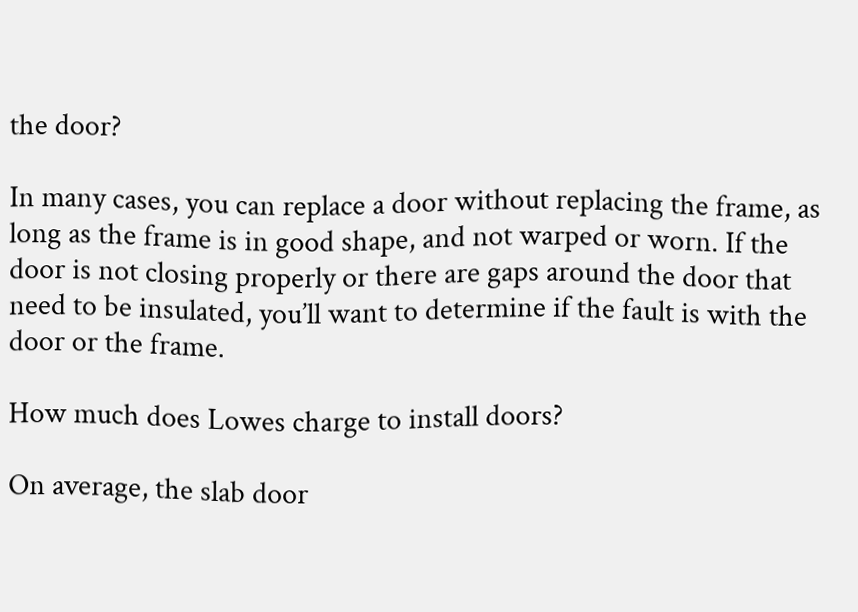the door?

In many cases, you can replace a door without replacing the frame, as long as the frame is in good shape, and not warped or worn. If the door is not closing properly or there are gaps around the door that need to be insulated, you’ll want to determine if the fault is with the door or the frame.

How much does Lowes charge to install doors?

On average, the slab door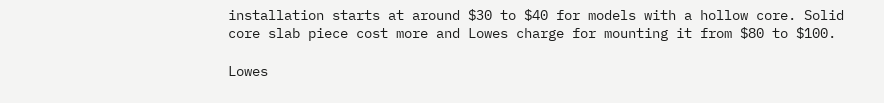installation starts at around $30 to $40 for models with a hollow core. Solid core slab piece cost more and Lowes charge for mounting it from $80 to $100.

Lowes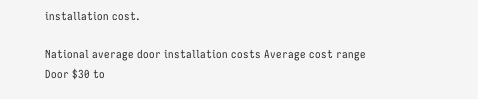installation cost.

National average door installation costs Average cost range
Door $30 to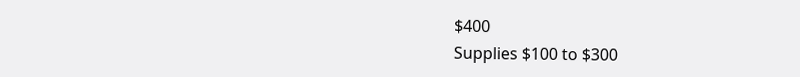$400
Supplies $100 to $300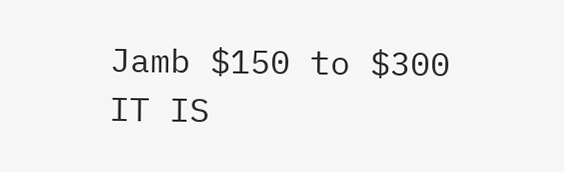Jamb $150 to $300
IT IS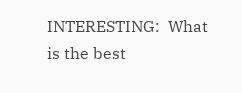INTERESTING:  What is the best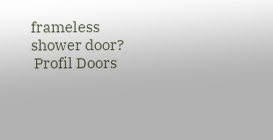frameless shower door?
 Profil Doors